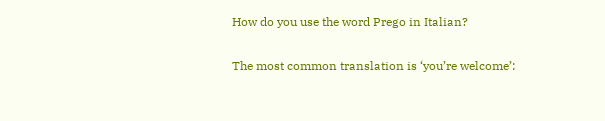How do you use the word Prego in Italian?

The most common translation is ‘you’re welcome’: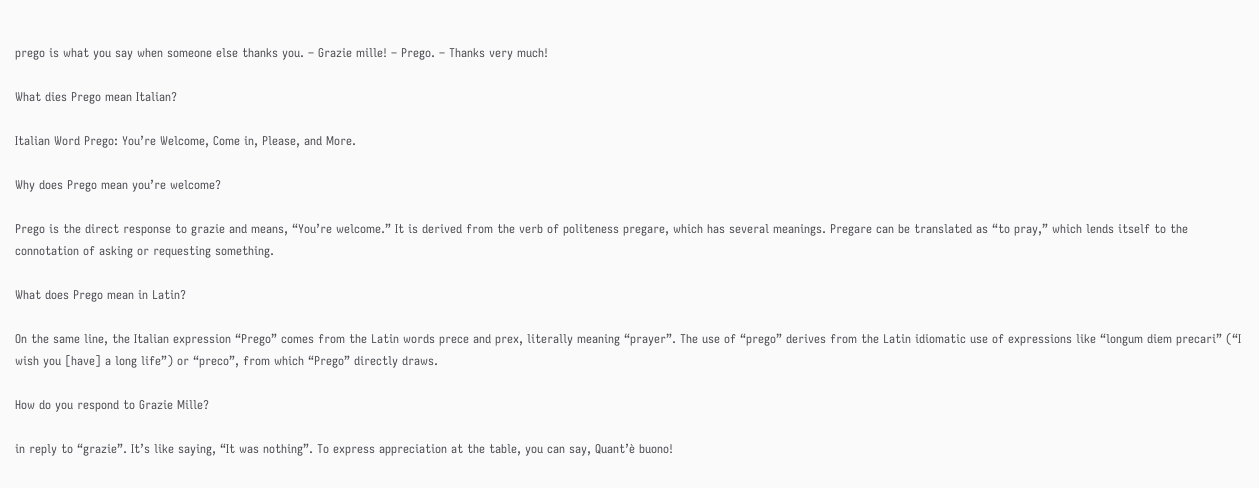prego is what you say when someone else thanks you. – Grazie mille! – Prego. – Thanks very much!

What dies Prego mean Italian?

Italian Word Prego: You’re Welcome, Come in, Please, and More.

Why does Prego mean you’re welcome?

Prego is the direct response to grazie and means, “You’re welcome.” It is derived from the verb of politeness pregare, which has several meanings. Pregare can be translated as “to pray,” which lends itself to the connotation of asking or requesting something.

What does Prego mean in Latin?

On the same line, the Italian expression “Prego” comes from the Latin words prece and prex, literally meaning “prayer”. The use of “prego” derives from the Latin idiomatic use of expressions like “longum diem precari” (“I wish you [have] a long life”) or “preco”, from which “Prego” directly draws.

How do you respond to Grazie Mille?

in reply to “grazie”. It’s like saying, “It was nothing”. To express appreciation at the table, you can say, Quant’è buono!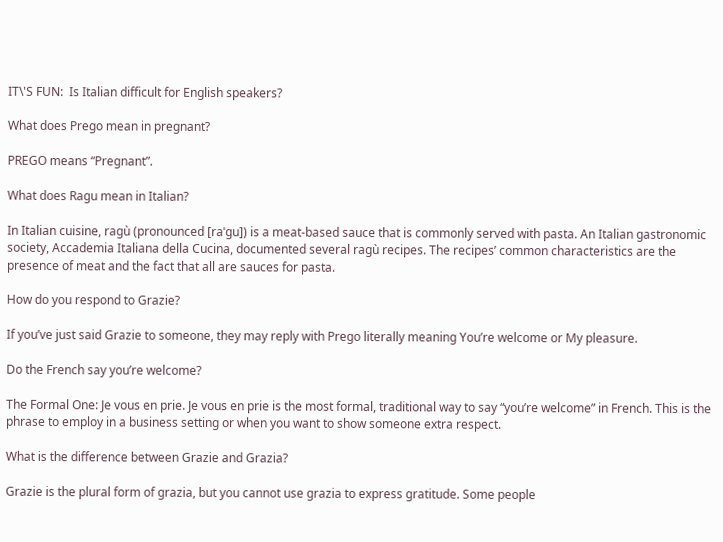IT\'S FUN:  Is Italian difficult for English speakers?

What does Prego mean in pregnant?

PREGO means “Pregnant”.

What does Ragu mean in Italian?

In Italian cuisine, ragù (pronounced [raˈɡu]) is a meat-based sauce that is commonly served with pasta. An Italian gastronomic society, Accademia Italiana della Cucina, documented several ragù recipes. The recipes’ common characteristics are the presence of meat and the fact that all are sauces for pasta.

How do you respond to Grazie?

If you’ve just said Grazie to someone, they may reply with Prego literally meaning You’re welcome or My pleasure.

Do the French say you’re welcome?

The Formal One: Je vous en prie. Je vous en prie is the most formal, traditional way to say “you’re welcome” in French. This is the phrase to employ in a business setting or when you want to show someone extra respect.

What is the difference between Grazie and Grazia?

Grazie is the plural form of grazia, but you cannot use grazia to express gratitude. Some people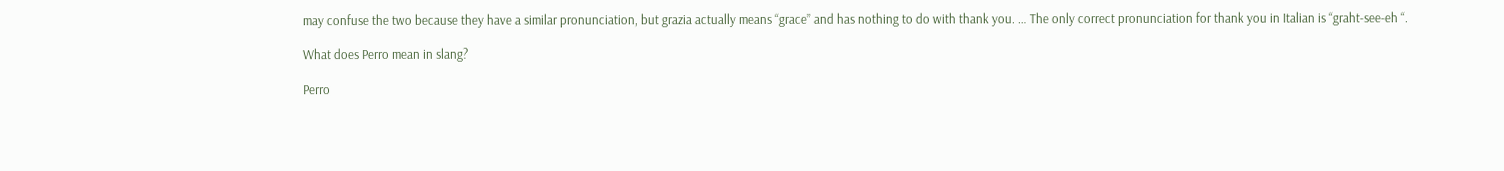may confuse the two because they have a similar pronunciation, but grazia actually means “grace” and has nothing to do with thank you. … The only correct pronunciation for thank you in Italian is “graht-see-eh “.

What does Perro mean in slang?

Perro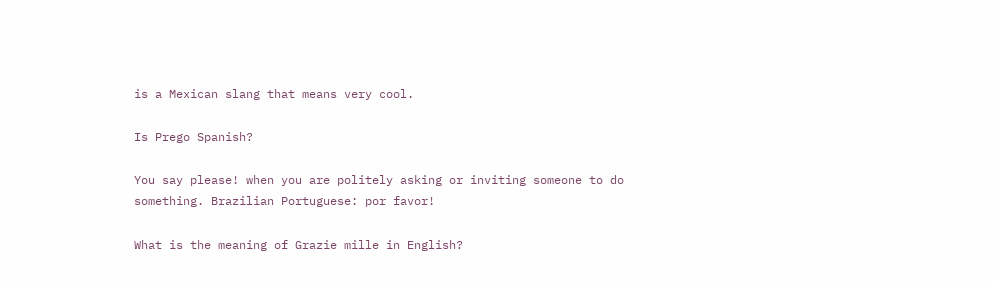is a Mexican slang that means very cool.

Is Prego Spanish?

You say please! when you are politely asking or inviting someone to do something. Brazilian Portuguese: por favor!

What is the meaning of Grazie mille in English?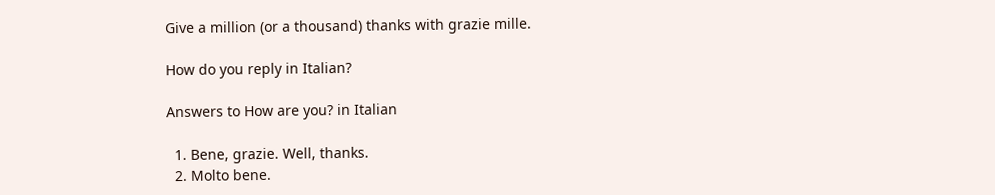Give a million (or a thousand) thanks with grazie mille.

How do you reply in Italian?

Answers to How are you? in Italian

  1. Bene, grazie. Well, thanks.
  2. Molto bene.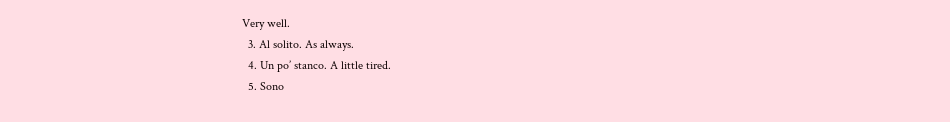Very well.
  3. Al solito. As always.
  4. Un po’ stanco. A little tired.
  5. Sono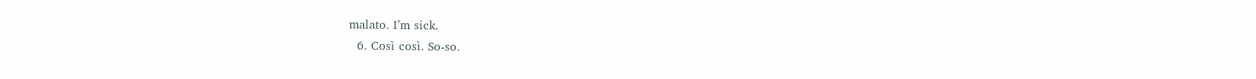malato. I’m sick.
  6. Così così. So-so.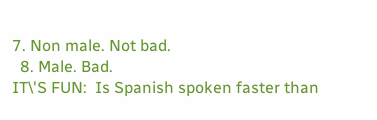7. Non male. Not bad.
  8. Male. Bad.
IT\'S FUN:  Is Spanish spoken faster than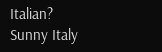Italian?
Sunny Italy